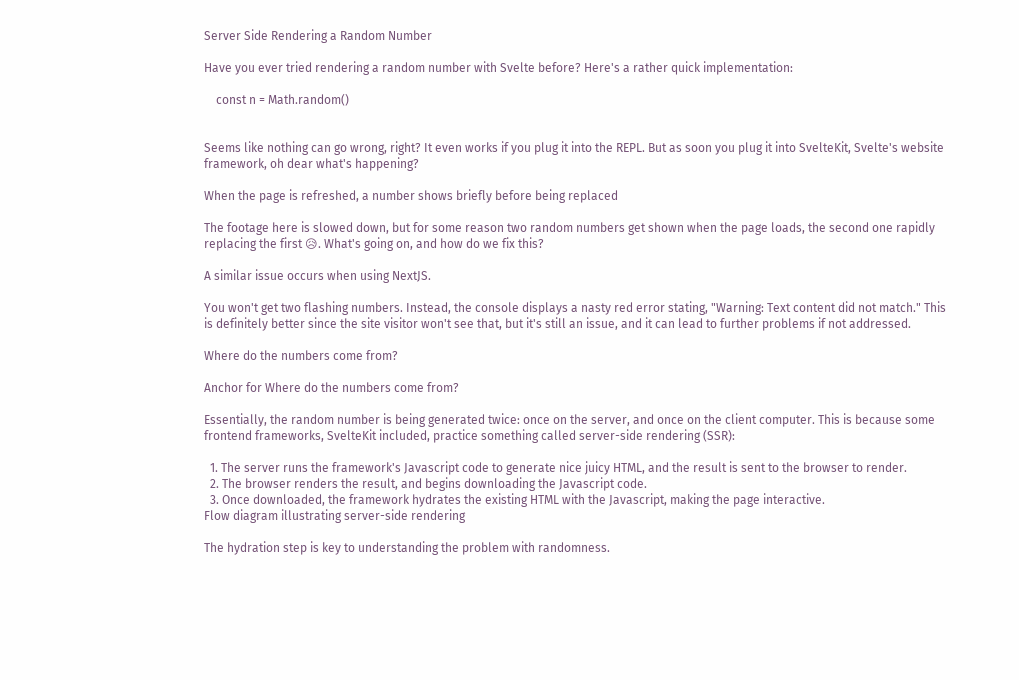Server Side Rendering a Random Number

Have you ever tried rendering a random number with Svelte before? Here's a rather quick implementation:

    const n = Math.random()


Seems like nothing can go wrong, right? It even works if you plug it into the REPL. But as soon you plug it into SvelteKit, Svelte's website framework, oh dear what's happening?

When the page is refreshed, a number shows briefly before being replaced

The footage here is slowed down, but for some reason two random numbers get shown when the page loads, the second one rapidly replacing the first 😥. What's going on, and how do we fix this?

A similar issue occurs when using NextJS.

You won't get two flashing numbers. Instead, the console displays a nasty red error stating, "Warning: Text content did not match." This is definitely better since the site visitor won't see that, but it's still an issue, and it can lead to further problems if not addressed.

Where do the numbers come from?

Anchor for Where do the numbers come from?

Essentially, the random number is being generated twice: once on the server, and once on the client computer. This is because some frontend frameworks, SvelteKit included, practice something called server-side rendering (SSR):

  1. The server runs the framework's Javascript code to generate nice juicy HTML, and the result is sent to the browser to render.
  2. The browser renders the result, and begins downloading the Javascript code.
  3. Once downloaded, the framework hydrates the existing HTML with the Javascript, making the page interactive.
Flow diagram illustrating server-side rendering

The hydration step is key to understanding the problem with randomness.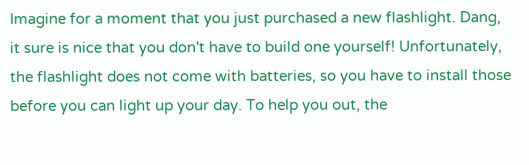Imagine for a moment that you just purchased a new flashlight. Dang, it sure is nice that you don't have to build one yourself! Unfortunately, the flashlight does not come with batteries, so you have to install those before you can light up your day. To help you out, the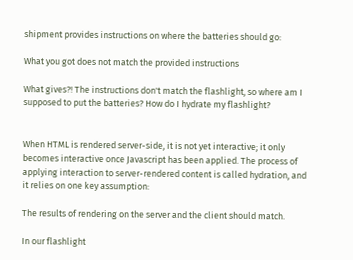shipment provides instructions on where the batteries should go:

What you got does not match the provided instructions

What gives?! The instructions don't match the flashlight, so where am I supposed to put the batteries? How do I hydrate my flashlight?


When HTML is rendered server-side, it is not yet interactive; it only becomes interactive once Javascript has been applied. The process of applying interaction to server-rendered content is called hydration, and it relies on one key assumption:

The results of rendering on the server and the client should match.

In our flashlight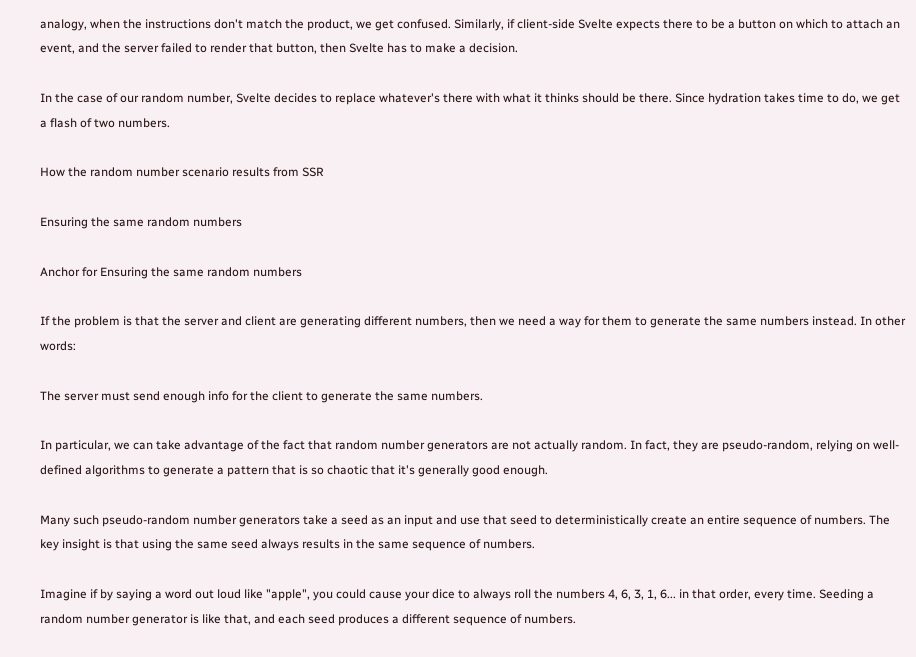analogy, when the instructions don't match the product, we get confused. Similarly, if client-side Svelte expects there to be a button on which to attach an event, and the server failed to render that button, then Svelte has to make a decision.

In the case of our random number, Svelte decides to replace whatever's there with what it thinks should be there. Since hydration takes time to do, we get a flash of two numbers.

How the random number scenario results from SSR

Ensuring the same random numbers

Anchor for Ensuring the same random numbers

If the problem is that the server and client are generating different numbers, then we need a way for them to generate the same numbers instead. In other words:

The server must send enough info for the client to generate the same numbers.

In particular, we can take advantage of the fact that random number generators are not actually random. In fact, they are pseudo-random, relying on well-defined algorithms to generate a pattern that is so chaotic that it's generally good enough.

Many such pseudo-random number generators take a seed as an input and use that seed to deterministically create an entire sequence of numbers. The key insight is that using the same seed always results in the same sequence of numbers.

Imagine if by saying a word out loud like "apple", you could cause your dice to always roll the numbers 4, 6, 3, 1, 6... in that order, every time. Seeding a random number generator is like that, and each seed produces a different sequence of numbers.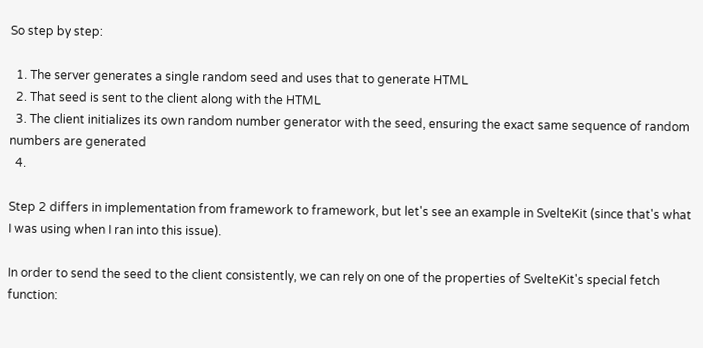So step by step:

  1. The server generates a single random seed and uses that to generate HTML
  2. That seed is sent to the client along with the HTML
  3. The client initializes its own random number generator with the seed, ensuring the exact same sequence of random numbers are generated
  4.

Step 2 differs in implementation from framework to framework, but let's see an example in SvelteKit (since that's what I was using when I ran into this issue).

In order to send the seed to the client consistently, we can rely on one of the properties of SvelteKit's special fetch function: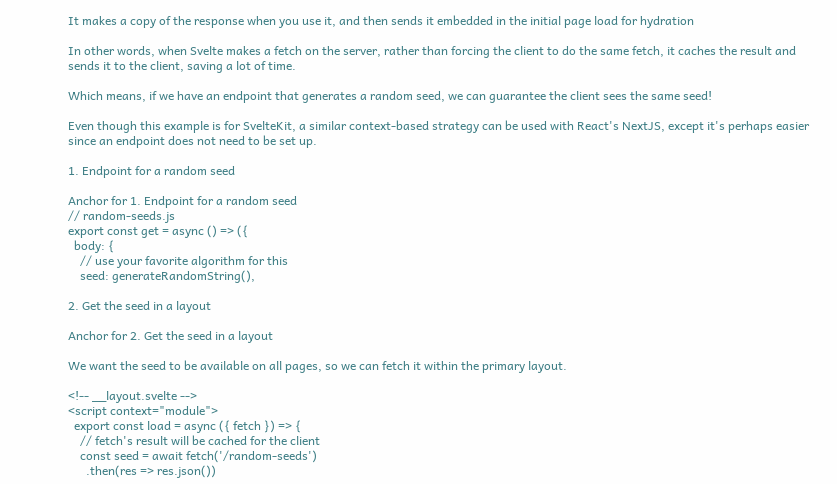It makes a copy of the response when you use it, and then sends it embedded in the initial page load for hydration

In other words, when Svelte makes a fetch on the server, rather than forcing the client to do the same fetch, it caches the result and sends it to the client, saving a lot of time.

Which means, if we have an endpoint that generates a random seed, we can guarantee the client sees the same seed!

Even though this example is for SvelteKit, a similar context-based strategy can be used with React's NextJS, except it's perhaps easier since an endpoint does not need to be set up.

1. Endpoint for a random seed

Anchor for 1. Endpoint for a random seed
// random-seeds.js
export const get = async () => ({
  body: {
    // use your favorite algorithm for this
    seed: generateRandomString(),

2. Get the seed in a layout

Anchor for 2. Get the seed in a layout

We want the seed to be available on all pages, so we can fetch it within the primary layout.

<!-- __layout.svelte -->
<script context="module">
  export const load = async ({ fetch }) => {
    // fetch's result will be cached for the client
    const seed = await fetch('/random-seeds')
      .then(res => res.json())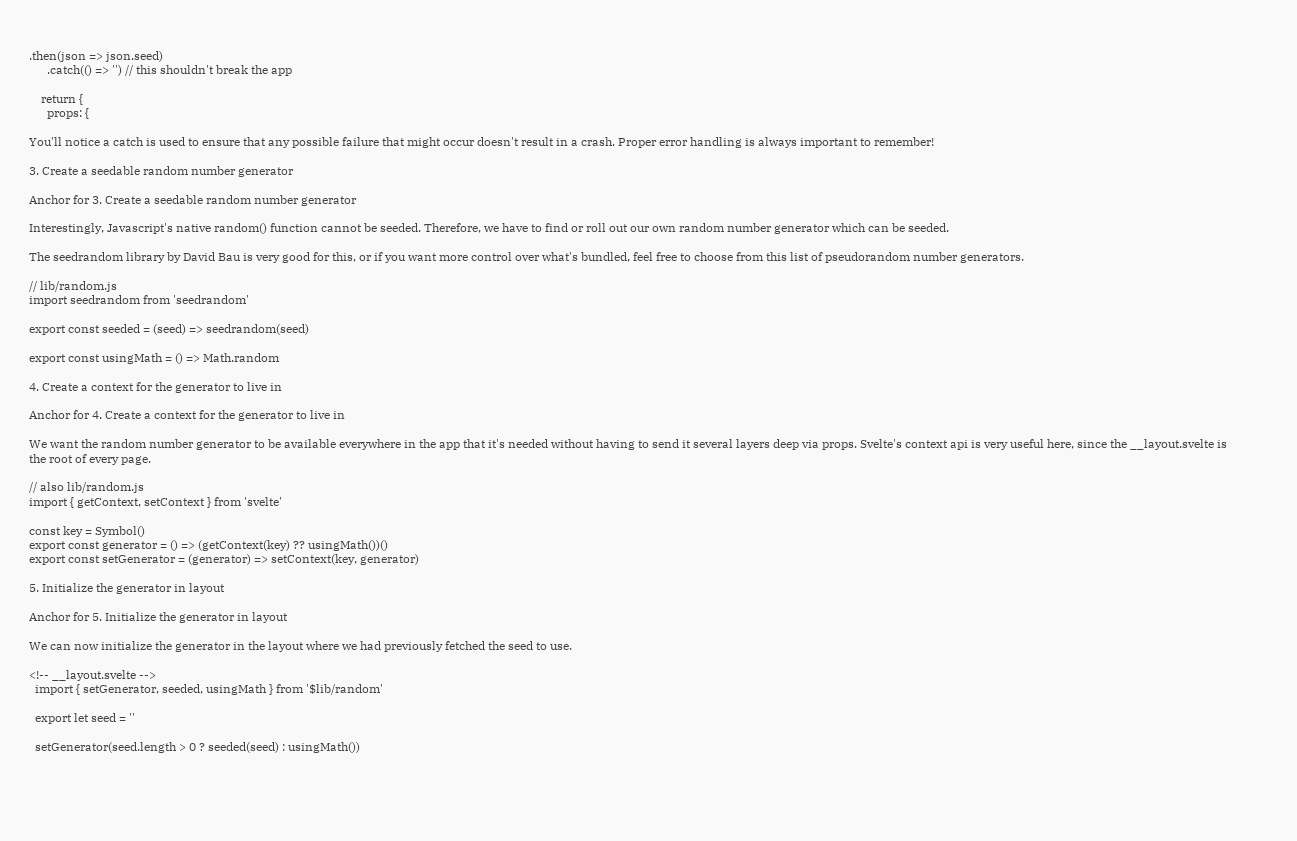.then(json => json.seed)
      .catch(() => '') // this shouldn't break the app

    return {
      props: {

You'll notice a catch is used to ensure that any possible failure that might occur doesn't result in a crash. Proper error handling is always important to remember!

3. Create a seedable random number generator

Anchor for 3. Create a seedable random number generator

Interestingly, Javascript's native random() function cannot be seeded. Therefore, we have to find or roll out our own random number generator which can be seeded.

The seedrandom library by David Bau is very good for this, or if you want more control over what's bundled, feel free to choose from this list of pseudorandom number generators.

// lib/random.js
import seedrandom from 'seedrandom'

export const seeded = (seed) => seedrandom(seed)

export const usingMath = () => Math.random

4. Create a context for the generator to live in

Anchor for 4. Create a context for the generator to live in

We want the random number generator to be available everywhere in the app that it's needed without having to send it several layers deep via props. Svelte's context api is very useful here, since the __layout.svelte is the root of every page.

// also lib/random.js
import { getContext, setContext } from 'svelte'

const key = Symbol()
export const generator = () => (getContext(key) ?? usingMath())()
export const setGenerator = (generator) => setContext(key, generator)

5. Initialize the generator in layout

Anchor for 5. Initialize the generator in layout

We can now initialize the generator in the layout where we had previously fetched the seed to use.

<!-- __layout.svelte -->
  import { setGenerator, seeded, usingMath } from '$lib/random'

  export let seed = ''

  setGenerator(seed.length > 0 ? seeded(seed) : usingMath())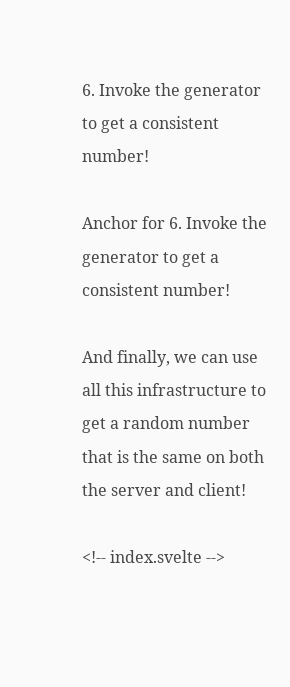6. Invoke the generator to get a consistent number!

Anchor for 6. Invoke the generator to get a consistent number!

And finally, we can use all this infrastructure to get a random number that is the same on both the server and client!

<!-- index.svelte -->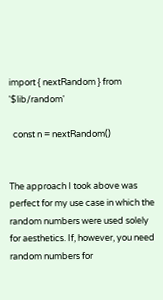import { nextRandom } from '$lib/random'

  const n = nextRandom()


The approach I took above was perfect for my use case in which the random numbers were used solely for aesthetics. If, however, you need random numbers for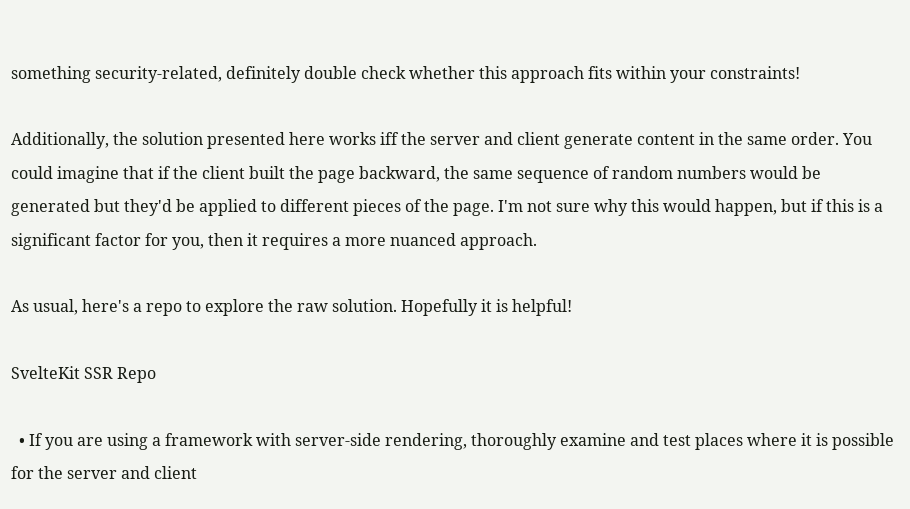something security-related, definitely double check whether this approach fits within your constraints!

Additionally, the solution presented here works iff the server and client generate content in the same order. You could imagine that if the client built the page backward, the same sequence of random numbers would be generated but they'd be applied to different pieces of the page. I'm not sure why this would happen, but if this is a significant factor for you, then it requires a more nuanced approach.

As usual, here's a repo to explore the raw solution. Hopefully it is helpful!

SvelteKit SSR Repo

  • If you are using a framework with server-side rendering, thoroughly examine and test places where it is possible for the server and client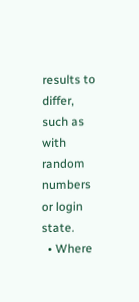results to differ, such as with random numbers or login state.
  • Where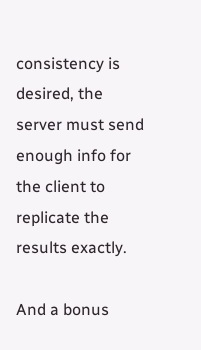consistency is desired, the server must send enough info for the client to replicate the results exactly.

And a bonus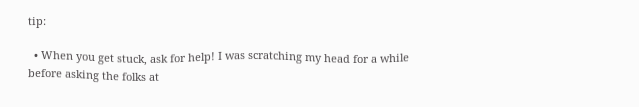tip:

  • When you get stuck, ask for help! I was scratching my head for a while before asking the folks at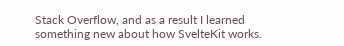Stack Overflow, and as a result I learned something new about how SvelteKit works.